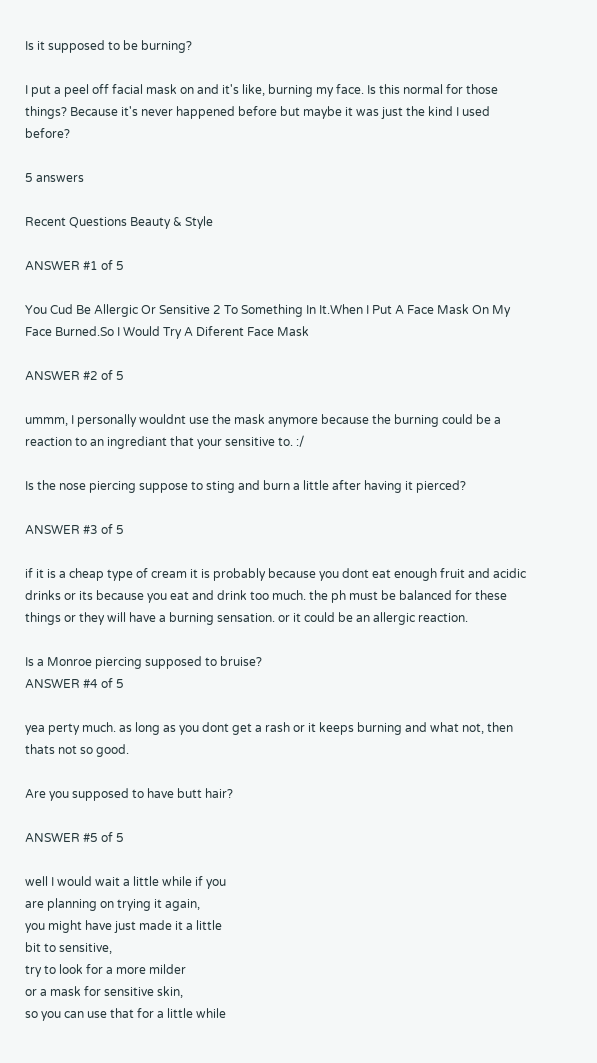Is it supposed to be burning?

I put a peel off facial mask on and it's like, burning my face. Is this normal for those things? Because it's never happened before but maybe it was just the kind I used before?

5 answers

Recent Questions Beauty & Style

ANSWER #1 of 5

You Cud Be Allergic Or Sensitive 2 To Something In It.When I Put A Face Mask On My Face Burned.So I Would Try A Diferent Face Mask

ANSWER #2 of 5

ummm, I personally wouldnt use the mask anymore because the burning could be a reaction to an ingrediant that your sensitive to. :/

Is the nose piercing suppose to sting and burn a little after having it pierced?

ANSWER #3 of 5

if it is a cheap type of cream it is probably because you dont eat enough fruit and acidic drinks or its because you eat and drink too much. the ph must be balanced for these things or they will have a burning sensation. or it could be an allergic reaction.

Is a Monroe piercing supposed to bruise?
ANSWER #4 of 5

yea perty much. as long as you dont get a rash or it keeps burning and what not, then thats not so good.

Are you supposed to have butt hair?

ANSWER #5 of 5

well I would wait a little while if you
are planning on trying it again,
you might have just made it a little
bit to sensitive,
try to look for a more milder
or a mask for sensitive skin,
so you can use that for a little while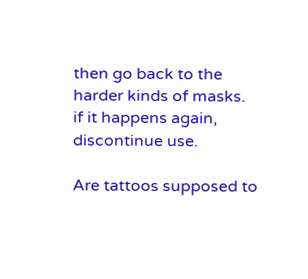then go back to the harder kinds of masks.
if it happens again,
discontinue use.

Are tattoos supposed to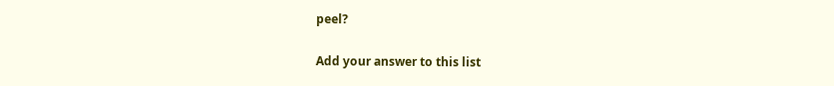peel?

Add your answer to this list